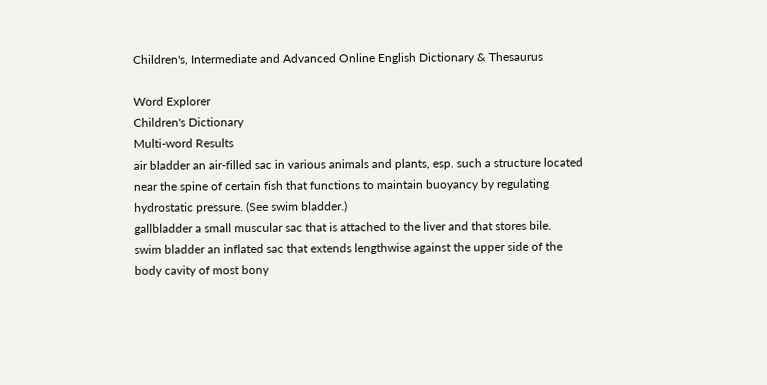Children's, Intermediate and Advanced Online English Dictionary & Thesaurus

Word Explorer
Children's Dictionary
Multi-word Results
air bladder an air-filled sac in various animals and plants, esp. such a structure located near the spine of certain fish that functions to maintain buoyancy by regulating hydrostatic pressure. (See swim bladder.)
gallbladder a small muscular sac that is attached to the liver and that stores bile.
swim bladder an inflated sac that extends lengthwise against the upper side of the body cavity of most bony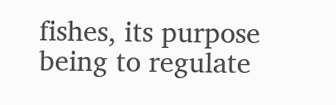fishes, its purpose being to regulate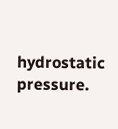hydrostatic pressure.